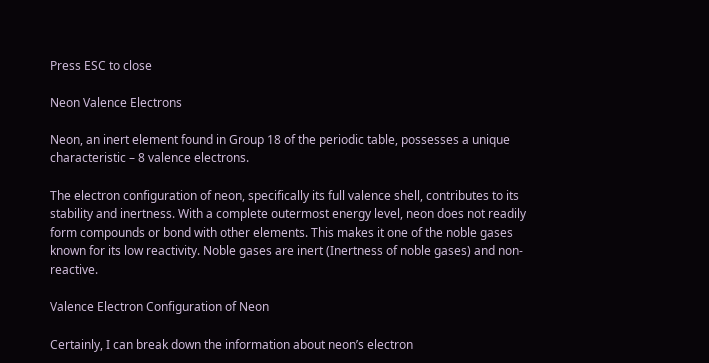Press ESC to close

Neon Valence Electrons

Neon, an inert element found in Group 18 of the periodic table, possesses a unique characteristic – 8 valence electrons.

The electron configuration of neon, specifically its full valence shell, contributes to its stability and inertness. With a complete outermost energy level, neon does not readily form compounds or bond with other elements. This makes it one of the noble gases known for its low reactivity. Noble gases are inert (Inertness of noble gases) and non-reactive.

Valence Electron Configuration of Neon

Certainly, I can break down the information about neon’s electron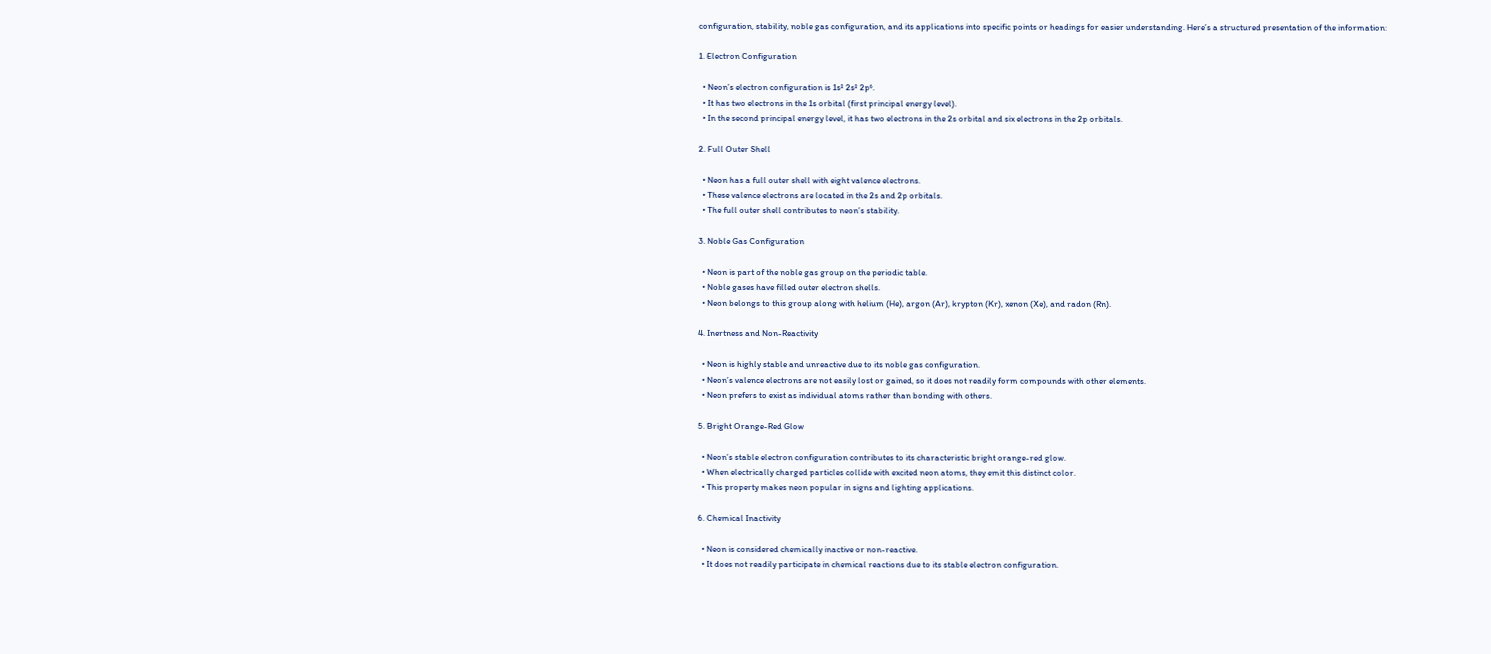configuration, stability, noble gas configuration, and its applications into specific points or headings for easier understanding. Here’s a structured presentation of the information:

1. Electron Configuration

  • Neon’s electron configuration is 1s² 2s² 2p⁶.
  • It has two electrons in the 1s orbital (first principal energy level).
  • In the second principal energy level, it has two electrons in the 2s orbital and six electrons in the 2p orbitals.

2. Full Outer Shell

  • Neon has a full outer shell with eight valence electrons.
  • These valence electrons are located in the 2s and 2p orbitals.
  • The full outer shell contributes to neon’s stability.

3. Noble Gas Configuration

  • Neon is part of the noble gas group on the periodic table.
  • Noble gases have filled outer electron shells.
  • Neon belongs to this group along with helium (He), argon (Ar), krypton (Kr), xenon (Xe), and radon (Rn).

4. Inertness and Non-Reactivity

  • Neon is highly stable and unreactive due to its noble gas configuration.
  • Neon’s valence electrons are not easily lost or gained, so it does not readily form compounds with other elements.
  • Neon prefers to exist as individual atoms rather than bonding with others.

5. Bright Orange-Red Glow

  • Neon’s stable electron configuration contributes to its characteristic bright orange-red glow.
  • When electrically charged particles collide with excited neon atoms, they emit this distinct color.
  • This property makes neon popular in signs and lighting applications.

6. Chemical Inactivity

  • Neon is considered chemically inactive or non-reactive.
  • It does not readily participate in chemical reactions due to its stable electron configuration.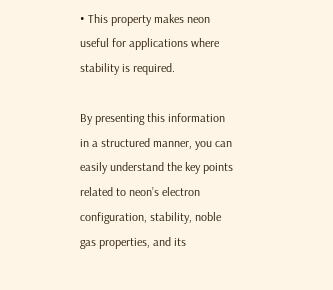• This property makes neon useful for applications where stability is required.

By presenting this information in a structured manner, you can easily understand the key points related to neon’s electron configuration, stability, noble gas properties, and its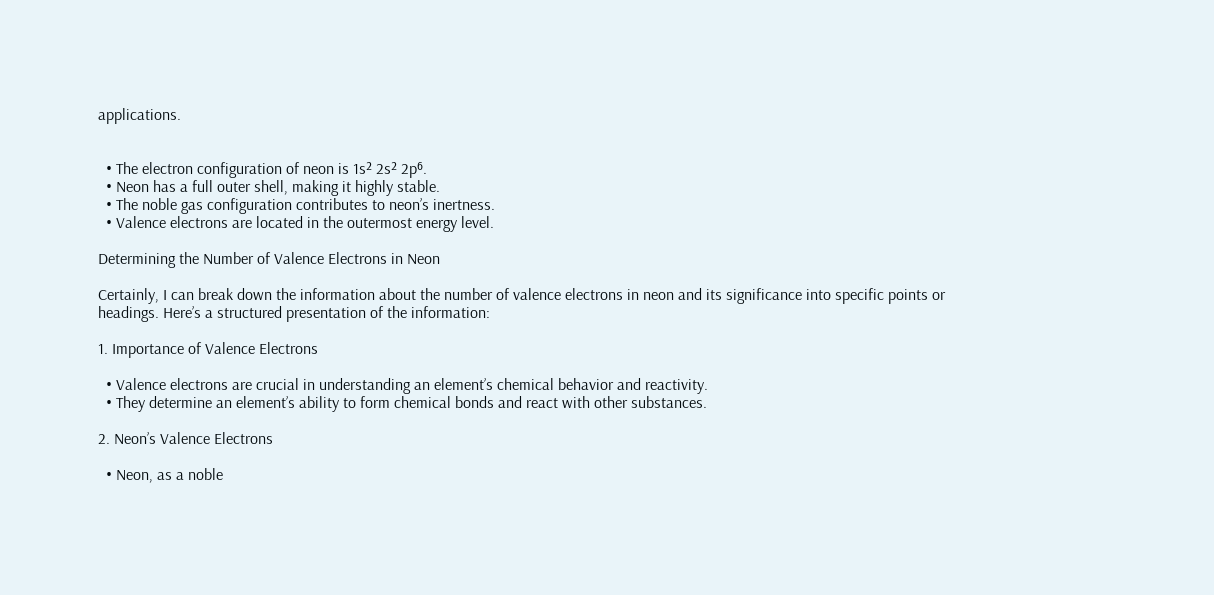applications.


  • The electron configuration of neon is 1s² 2s² 2p⁶.
  • Neon has a full outer shell, making it highly stable.
  • The noble gas configuration contributes to neon’s inertness.
  • Valence electrons are located in the outermost energy level.

Determining the Number of Valence Electrons in Neon

Certainly, I can break down the information about the number of valence electrons in neon and its significance into specific points or headings. Here’s a structured presentation of the information:

1. Importance of Valence Electrons

  • Valence electrons are crucial in understanding an element’s chemical behavior and reactivity.
  • They determine an element’s ability to form chemical bonds and react with other substances.

2. Neon’s Valence Electrons

  • Neon, as a noble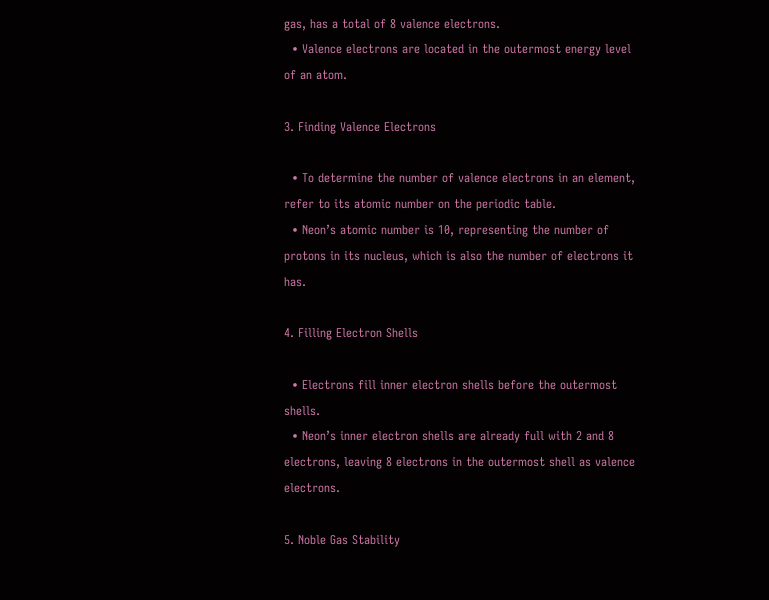gas, has a total of 8 valence electrons.
  • Valence electrons are located in the outermost energy level of an atom.

3. Finding Valence Electrons

  • To determine the number of valence electrons in an element, refer to its atomic number on the periodic table.
  • Neon’s atomic number is 10, representing the number of protons in its nucleus, which is also the number of electrons it has.

4. Filling Electron Shells

  • Electrons fill inner electron shells before the outermost shells.
  • Neon’s inner electron shells are already full with 2 and 8 electrons, leaving 8 electrons in the outermost shell as valence electrons.

5. Noble Gas Stability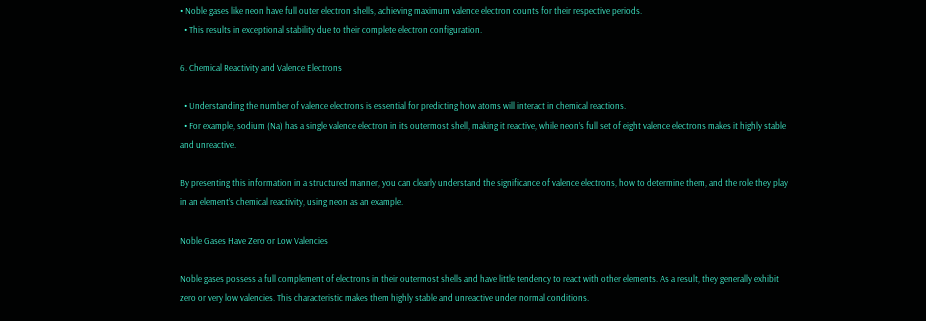• Noble gases like neon have full outer electron shells, achieving maximum valence electron counts for their respective periods.
  • This results in exceptional stability due to their complete electron configuration.

6. Chemical Reactivity and Valence Electrons

  • Understanding the number of valence electrons is essential for predicting how atoms will interact in chemical reactions.
  • For example, sodium (Na) has a single valence electron in its outermost shell, making it reactive, while neon’s full set of eight valence electrons makes it highly stable and unreactive.

By presenting this information in a structured manner, you can clearly understand the significance of valence electrons, how to determine them, and the role they play in an element’s chemical reactivity, using neon as an example.

Noble Gases Have Zero or Low Valencies

Noble gases possess a full complement of electrons in their outermost shells and have little tendency to react with other elements. As a result, they generally exhibit zero or very low valencies. This characteristic makes them highly stable and unreactive under normal conditions.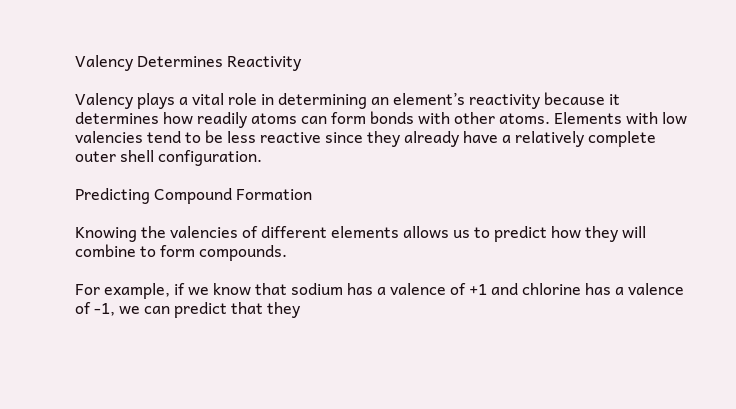Valency Determines Reactivity

Valency plays a vital role in determining an element’s reactivity because it determines how readily atoms can form bonds with other atoms. Elements with low valencies tend to be less reactive since they already have a relatively complete outer shell configuration.

Predicting Compound Formation

Knowing the valencies of different elements allows us to predict how they will combine to form compounds.

For example, if we know that sodium has a valence of +1 and chlorine has a valence of -1, we can predict that they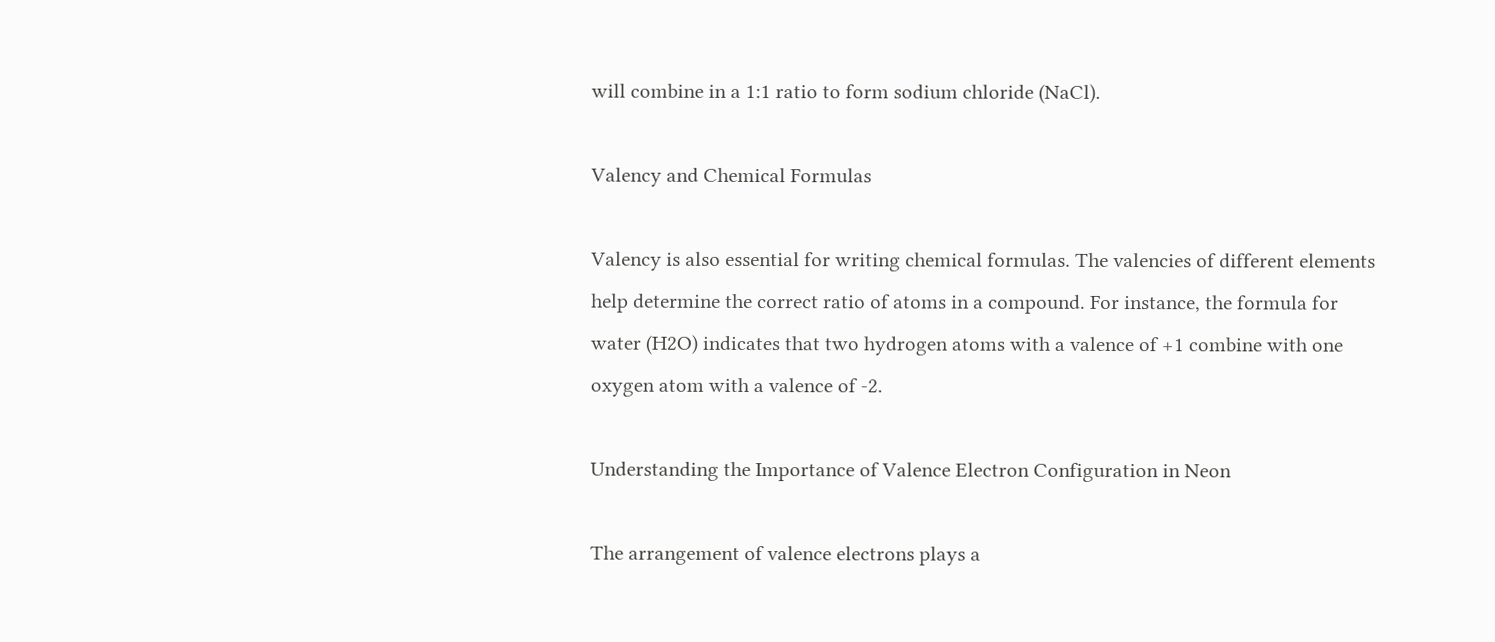will combine in a 1:1 ratio to form sodium chloride (NaCl).

Valency and Chemical Formulas

Valency is also essential for writing chemical formulas. The valencies of different elements help determine the correct ratio of atoms in a compound. For instance, the formula for water (H2O) indicates that two hydrogen atoms with a valence of +1 combine with one oxygen atom with a valence of -2.

Understanding the Importance of Valence Electron Configuration in Neon

The arrangement of valence electrons plays a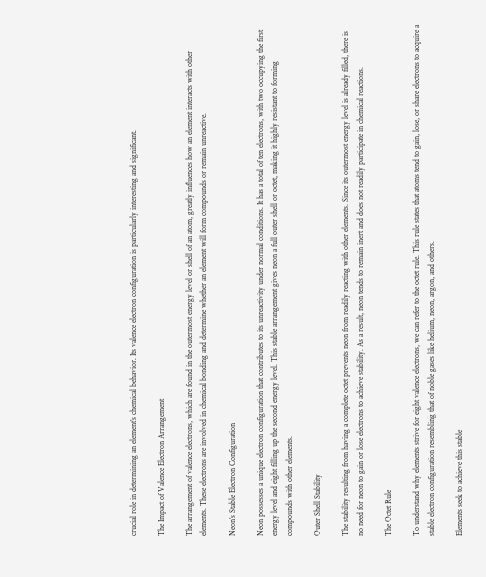crucial role in determining an element’s chemical behavior. Its valence electron configuration is particularly interesting and significant.

The Impact of Valence Electron Arrangement

The arrangement of valence electrons, which are found in the outermost energy level or shell of an atom, greatly influences how an element interacts with other elements. These electrons are involved in chemical bonding and determine whether an element will form compounds or remain unreactive.

Neon’s Stable Electron Configuration

Neon possesses a unique electron configuration that contributes to its unreactivity under normal conditions. It has a total of ten electrons, with two occupying the first energy level and eight filling up the second energy level. This stable arrangement gives neon a full outer shell or octet, making it highly resistant to forming compounds with other elements.

Outer Shell Stability

The stability resulting from having a complete octet prevents neon from readily reacting with other elements. Since its outermost energy level is already filled, there is no need for neon to gain or lose electrons to achieve stability. As a result, neon tends to remain inert and does not readily participate in chemical reactions.

The Octet Rule

To understand why elements strive for eight valence electrons, we can refer to the octet rule. This rule states that atoms tend to gain, lose, or share electrons to acquire a stable electron configuration resembling that of noble gases like helium, neon, argon, and others.

Elements seek to achieve this stable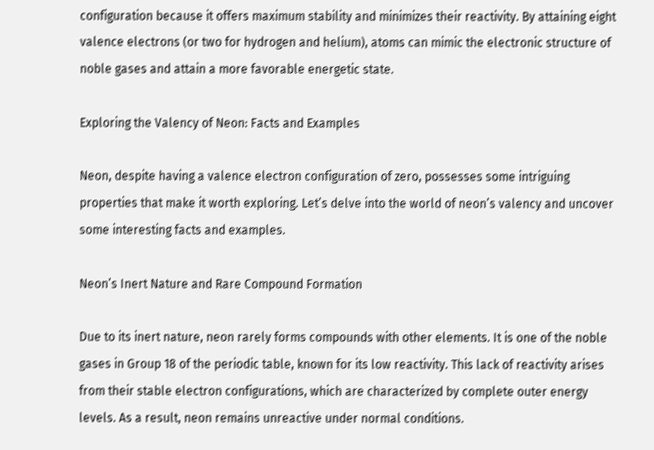configuration because it offers maximum stability and minimizes their reactivity. By attaining eight valence electrons (or two for hydrogen and helium), atoms can mimic the electronic structure of noble gases and attain a more favorable energetic state.

Exploring the Valency of Neon: Facts and Examples

Neon, despite having a valence electron configuration of zero, possesses some intriguing properties that make it worth exploring. Let’s delve into the world of neon’s valency and uncover some interesting facts and examples.

Neon’s Inert Nature and Rare Compound Formation

Due to its inert nature, neon rarely forms compounds with other elements. It is one of the noble gases in Group 18 of the periodic table, known for its low reactivity. This lack of reactivity arises from their stable electron configurations, which are characterized by complete outer energy levels. As a result, neon remains unreactive under normal conditions.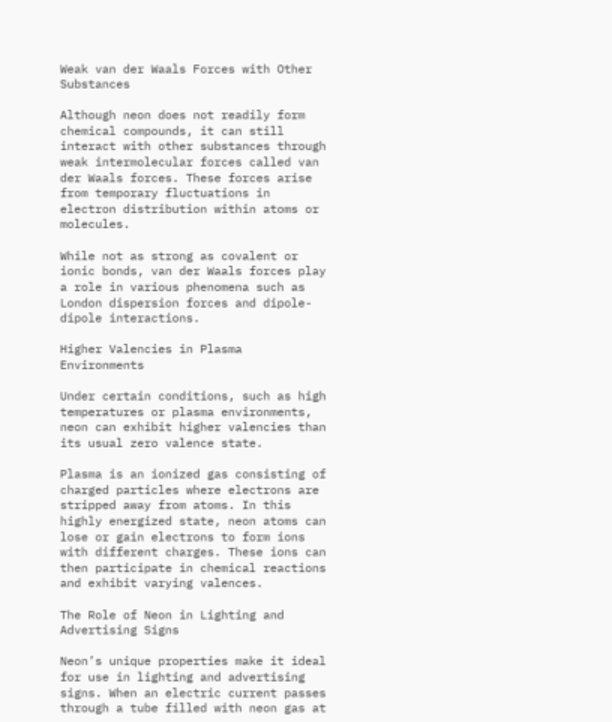Weak van der Waals Forces with Other Substances

Although neon does not readily form chemical compounds, it can still interact with other substances through weak intermolecular forces called van der Waals forces. These forces arise from temporary fluctuations in electron distribution within atoms or molecules.

While not as strong as covalent or ionic bonds, van der Waals forces play a role in various phenomena such as London dispersion forces and dipole-dipole interactions.

Higher Valencies in Plasma Environments

Under certain conditions, such as high temperatures or plasma environments, neon can exhibit higher valencies than its usual zero valence state.

Plasma is an ionized gas consisting of charged particles where electrons are stripped away from atoms. In this highly energized state, neon atoms can lose or gain electrons to form ions with different charges. These ions can then participate in chemical reactions and exhibit varying valences.

The Role of Neon in Lighting and Advertising Signs

Neon’s unique properties make it ideal for use in lighting and advertising signs. When an electric current passes through a tube filled with neon gas at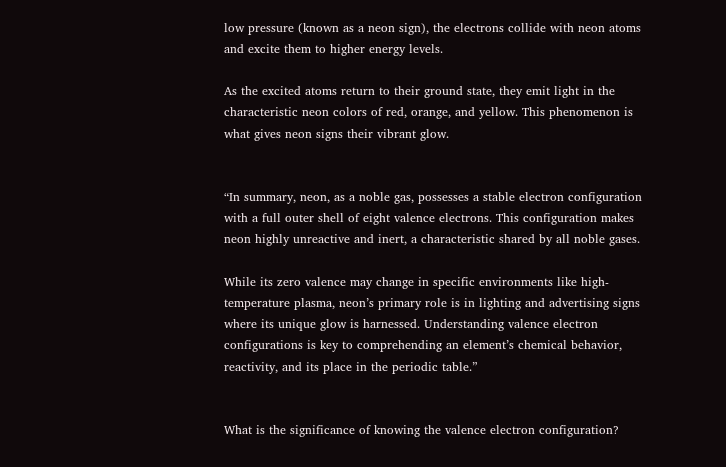low pressure (known as a neon sign), the electrons collide with neon atoms and excite them to higher energy levels.

As the excited atoms return to their ground state, they emit light in the characteristic neon colors of red, orange, and yellow. This phenomenon is what gives neon signs their vibrant glow.


“In summary, neon, as a noble gas, possesses a stable electron configuration with a full outer shell of eight valence electrons. This configuration makes neon highly unreactive and inert, a characteristic shared by all noble gases.

While its zero valence may change in specific environments like high-temperature plasma, neon’s primary role is in lighting and advertising signs where its unique glow is harnessed. Understanding valence electron configurations is key to comprehending an element’s chemical behavior, reactivity, and its place in the periodic table.”


What is the significance of knowing the valence electron configuration?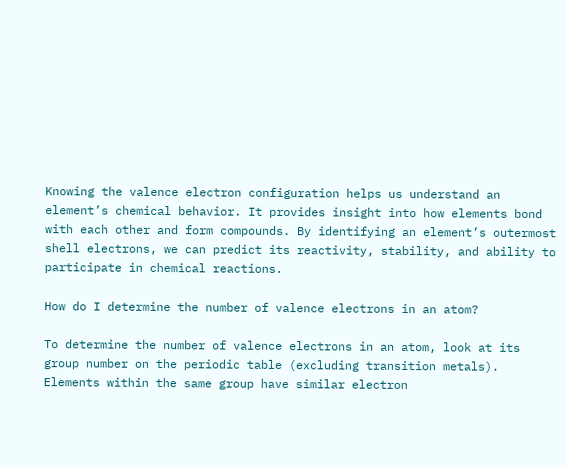Knowing the valence electron configuration helps us understand an element’s chemical behavior. It provides insight into how elements bond with each other and form compounds. By identifying an element’s outermost shell electrons, we can predict its reactivity, stability, and ability to participate in chemical reactions.

How do I determine the number of valence electrons in an atom?

To determine the number of valence electrons in an atom, look at its group number on the periodic table (excluding transition metals). Elements within the same group have similar electron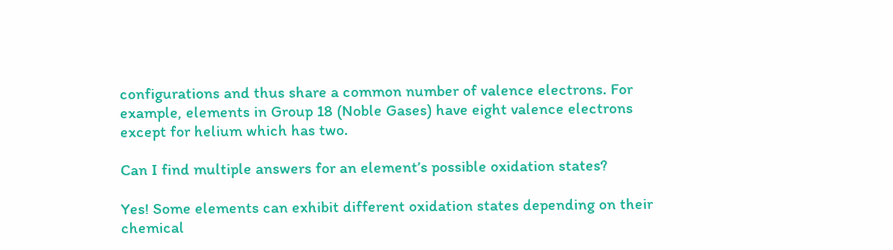configurations and thus share a common number of valence electrons. For example, elements in Group 18 (Noble Gases) have eight valence electrons except for helium which has two.

Can I find multiple answers for an element’s possible oxidation states?

Yes! Some elements can exhibit different oxidation states depending on their chemical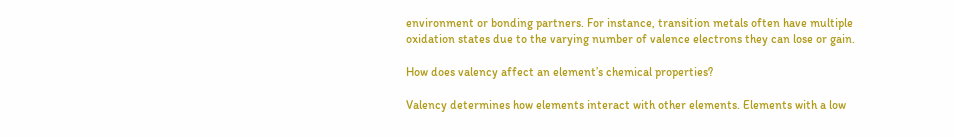environment or bonding partners. For instance, transition metals often have multiple oxidation states due to the varying number of valence electrons they can lose or gain.

How does valency affect an element’s chemical properties?

Valency determines how elements interact with other elements. Elements with a low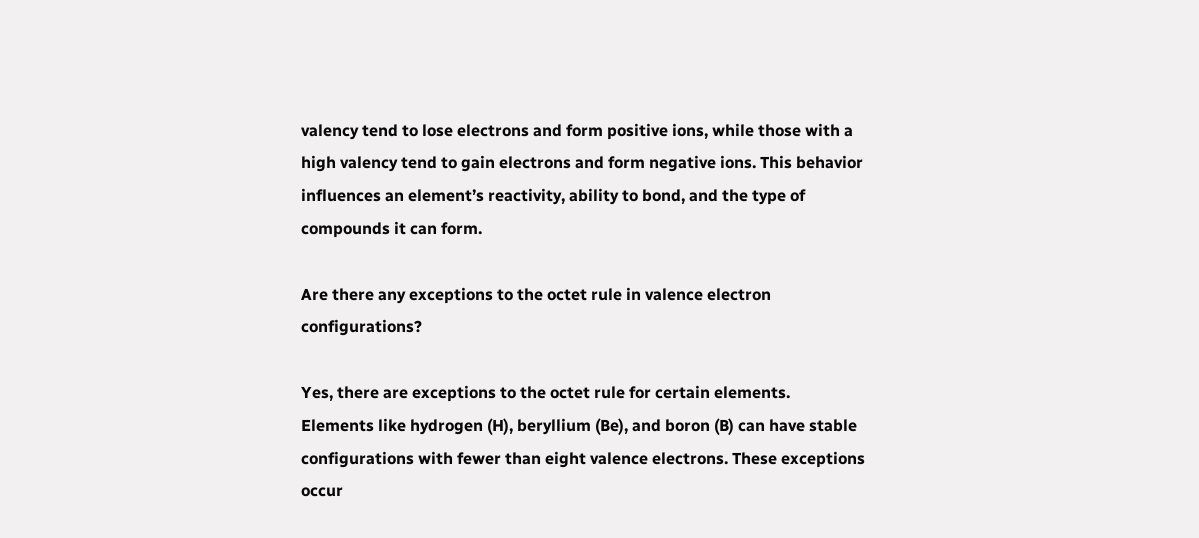valency tend to lose electrons and form positive ions, while those with a high valency tend to gain electrons and form negative ions. This behavior influences an element’s reactivity, ability to bond, and the type of compounds it can form.

Are there any exceptions to the octet rule in valence electron configurations?

Yes, there are exceptions to the octet rule for certain elements. Elements like hydrogen (H), beryllium (Be), and boron (B) can have stable configurations with fewer than eight valence electrons. These exceptions occur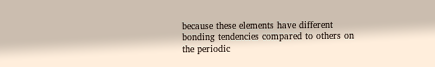because these elements have different bonding tendencies compared to others on the periodic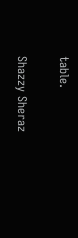table.

Shazzy Sheraz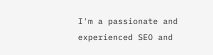I'm a passionate and experienced SEO and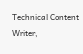Technical Content Writer,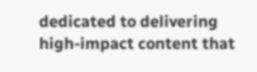dedicated to delivering high-impact content that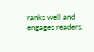ranks well and engages readers.